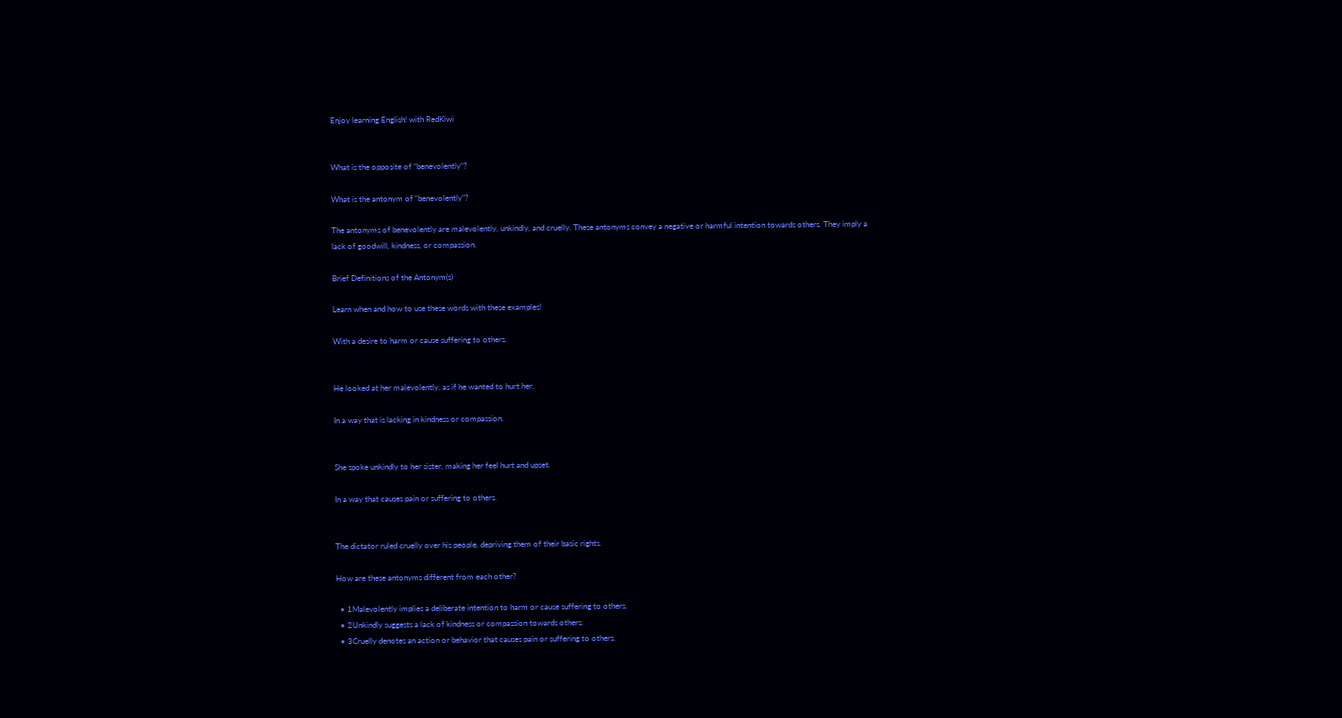Enjoy learning English! with RedKiwi


What is the opposite of “benevolently”?

What is the antonym of “benevolently”?

The antonyms of benevolently are malevolently, unkindly, and cruelly. These antonyms convey a negative or harmful intention towards others. They imply a lack of goodwill, kindness, or compassion.

Brief Definitions of the Antonym(s)

Learn when and how to use these words with these examples!

With a desire to harm or cause suffering to others.


He looked at her malevolently, as if he wanted to hurt her.

In a way that is lacking in kindness or compassion.


She spoke unkindly to her sister, making her feel hurt and upset.

In a way that causes pain or suffering to others.


The dictator ruled cruelly over his people, depriving them of their basic rights.

How are these antonyms different from each other?

  • 1Malevolently implies a deliberate intention to harm or cause suffering to others.
  • 2Unkindly suggests a lack of kindness or compassion towards others.
  • 3Cruelly denotes an action or behavior that causes pain or suffering to others.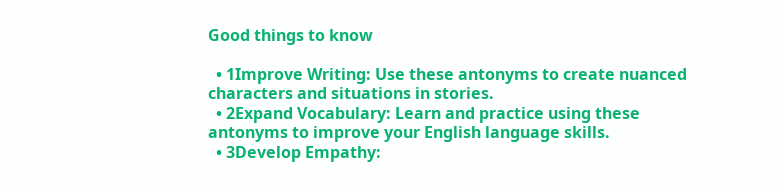Good things to know

  • 1Improve Writing: Use these antonyms to create nuanced characters and situations in stories.
  • 2Expand Vocabulary: Learn and practice using these antonyms to improve your English language skills.
  • 3Develop Empathy: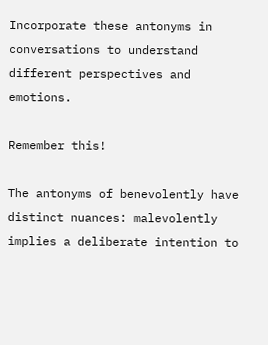Incorporate these antonyms in conversations to understand different perspectives and emotions.

Remember this!

The antonyms of benevolently have distinct nuances: malevolently implies a deliberate intention to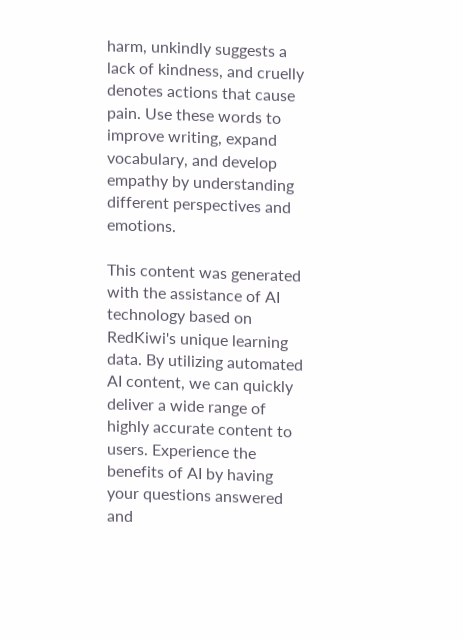harm, unkindly suggests a lack of kindness, and cruelly denotes actions that cause pain. Use these words to improve writing, expand vocabulary, and develop empathy by understanding different perspectives and emotions.

This content was generated with the assistance of AI technology based on RedKiwi's unique learning data. By utilizing automated AI content, we can quickly deliver a wide range of highly accurate content to users. Experience the benefits of AI by having your questions answered and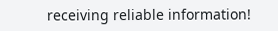receiving reliable information!